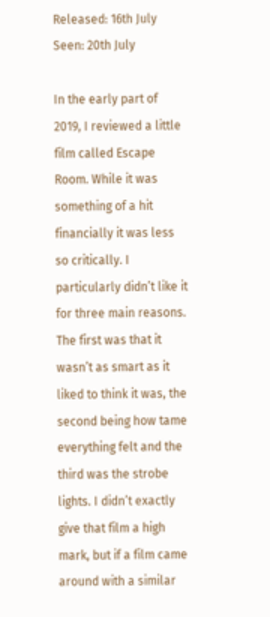Released: 16th July
Seen: 20th July

In the early part of 2019, I reviewed a little film called Escape Room. While it was something of a hit financially it was less so critically. I particularly didn’t like it for three main reasons. The first was that it wasn’t as smart as it liked to think it was, the second being how tame everything felt and the third was the strobe lights. I didn’t exactly give that film a high mark, but if a film came around with a similar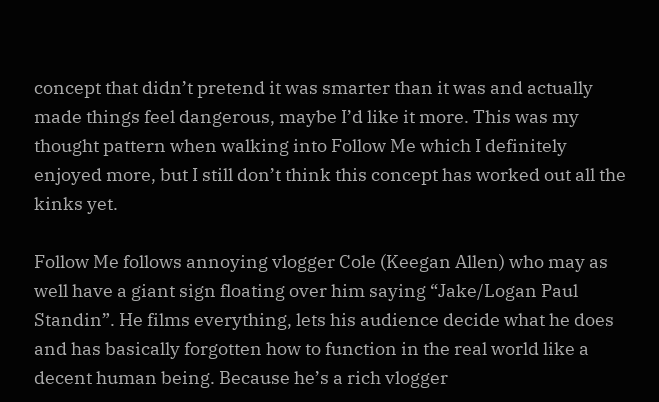concept that didn’t pretend it was smarter than it was and actually made things feel dangerous, maybe I’d like it more. This was my thought pattern when walking into Follow Me which I definitely enjoyed more, but I still don’t think this concept has worked out all the kinks yet.

Follow Me follows annoying vlogger Cole (Keegan Allen) who may as well have a giant sign floating over him saying “Jake/Logan Paul Standin”. He films everything, lets his audience decide what he does and has basically forgotten how to function in the real world like a decent human being. Because he’s a rich vlogger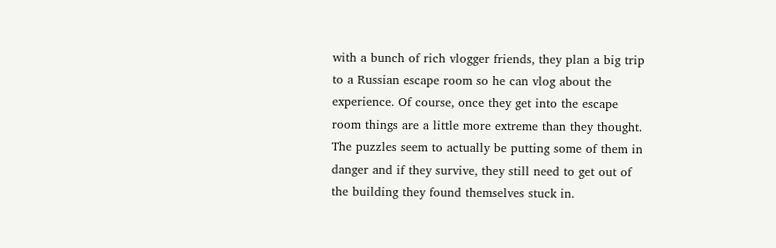with a bunch of rich vlogger friends, they plan a big trip to a Russian escape room so he can vlog about the experience. Of course, once they get into the escape room things are a little more extreme than they thought. The puzzles seem to actually be putting some of them in danger and if they survive, they still need to get out of the building they found themselves stuck in.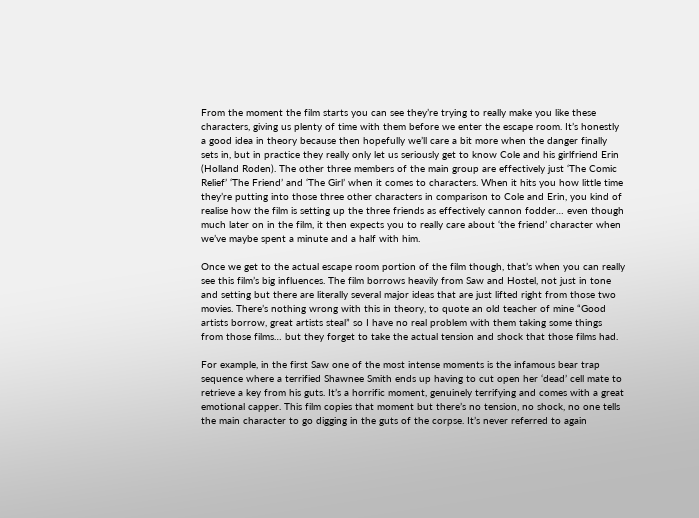From the moment the film starts you can see they’re trying to really make you like these characters, giving us plenty of time with them before we enter the escape room. It’s honestly a good idea in theory because then hopefully we’ll care a bit more when the danger finally sets in, but in practice they really only let us seriously get to know Cole and his girlfriend Erin (Holland Roden). The other three members of the main group are effectively just ‘The Comic Relief’ ‘The Friend’ and ‘The Girl’ when it comes to characters. When it hits you how little time they’re putting into those three other characters in comparison to Cole and Erin, you kind of realise how the film is setting up the three friends as effectively cannon fodder… even though much later on in the film, it then expects you to really care about ‘the friend’ character when we’ve maybe spent a minute and a half with him.

Once we get to the actual escape room portion of the film though, that’s when you can really see this film’s big influences. The film borrows heavily from Saw and Hostel, not just in tone and setting but there are literally several major ideas that are just lifted right from those two movies. There’s nothing wrong with this in theory, to quote an old teacher of mine “Good artists borrow, great artists steal” so I have no real problem with them taking some things from those films… but they forget to take the actual tension and shock that those films had.

For example, in the first Saw one of the most intense moments is the infamous bear trap sequence where a terrified Shawnee Smith ends up having to cut open her ‘dead’ cell mate to retrieve a key from his guts. It’s a horrific moment, genuinely terrifying and comes with a great emotional capper. This film copies that moment but there’s no tension, no shock, no one tells the main character to go digging in the guts of the corpse. It’s never referred to again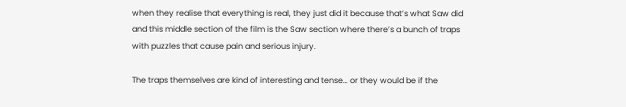when they realise that everything is real, they just did it because that’s what Saw did and this middle section of the film is the Saw section where there’s a bunch of traps with puzzles that cause pain and serious injury.

The traps themselves are kind of interesting and tense… or they would be if the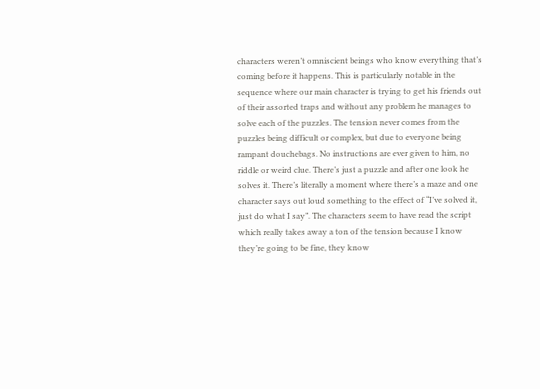characters weren’t omniscient beings who know everything that’s coming before it happens. This is particularly notable in the sequence where our main character is trying to get his friends out of their assorted traps and without any problem he manages to solve each of the puzzles. The tension never comes from the puzzles being difficult or complex, but due to everyone being rampant douchebags. No instructions are ever given to him, no riddle or weird clue. There’s just a puzzle and after one look he solves it. There’s literally a moment where there’s a maze and one character says out loud something to the effect of “I’ve solved it, just do what I say”. The characters seem to have read the script which really takes away a ton of the tension because I know they’re going to be fine, they know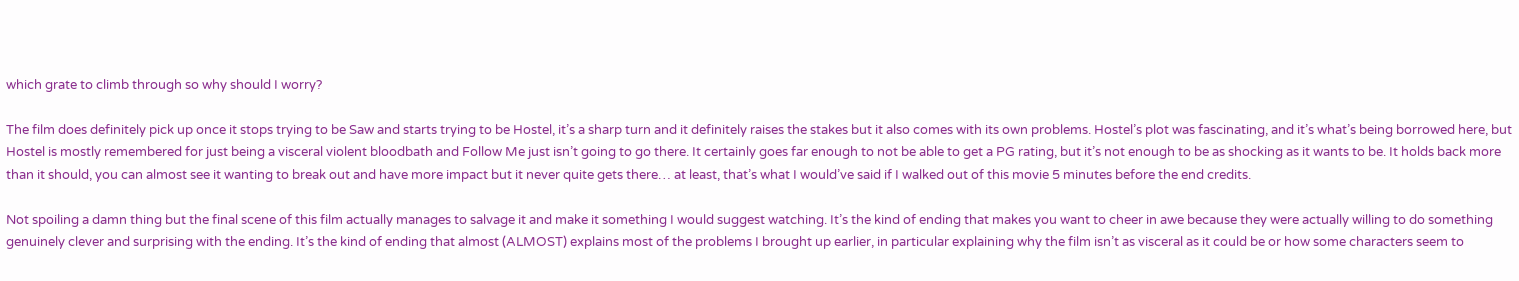which grate to climb through so why should I worry?

The film does definitely pick up once it stops trying to be Saw and starts trying to be Hostel, it’s a sharp turn and it definitely raises the stakes but it also comes with its own problems. Hostel’s plot was fascinating, and it’s what’s being borrowed here, but Hostel is mostly remembered for just being a visceral violent bloodbath and Follow Me just isn’t going to go there. It certainly goes far enough to not be able to get a PG rating, but it’s not enough to be as shocking as it wants to be. It holds back more than it should, you can almost see it wanting to break out and have more impact but it never quite gets there… at least, that’s what I would’ve said if I walked out of this movie 5 minutes before the end credits.

Not spoiling a damn thing but the final scene of this film actually manages to salvage it and make it something I would suggest watching. It’s the kind of ending that makes you want to cheer in awe because they were actually willing to do something genuinely clever and surprising with the ending. It’s the kind of ending that almost (ALMOST) explains most of the problems I brought up earlier, in particular explaining why the film isn’t as visceral as it could be or how some characters seem to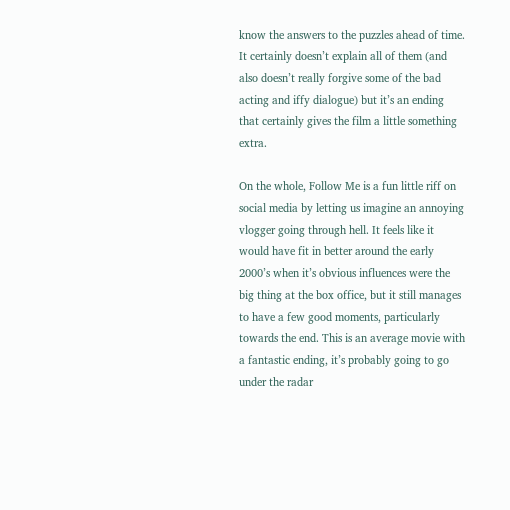know the answers to the puzzles ahead of time. It certainly doesn’t explain all of them (and also doesn’t really forgive some of the bad acting and iffy dialogue) but it’s an ending that certainly gives the film a little something extra.

On the whole, Follow Me is a fun little riff on social media by letting us imagine an annoying vlogger going through hell. It feels like it would have fit in better around the early 2000’s when it’s obvious influences were the big thing at the box office, but it still manages to have a few good moments, particularly towards the end. This is an average movie with a fantastic ending, it’s probably going to go under the radar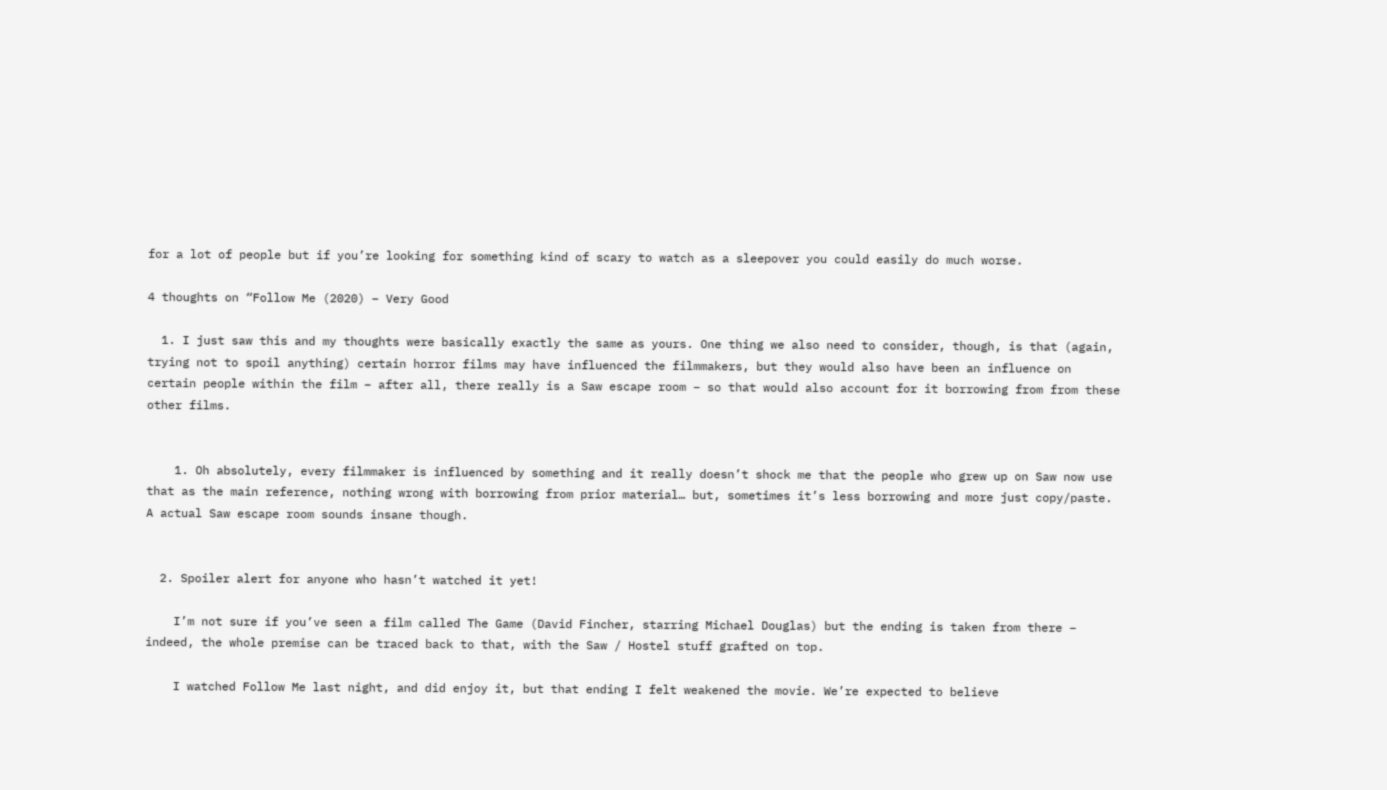for a lot of people but if you’re looking for something kind of scary to watch as a sleepover you could easily do much worse.

4 thoughts on “Follow Me (2020) – Very Good

  1. I just saw this and my thoughts were basically exactly the same as yours. One thing we also need to consider, though, is that (again, trying not to spoil anything) certain horror films may have influenced the filmmakers, but they would also have been an influence on certain people within the film – after all, there really is a Saw escape room – so that would also account for it borrowing from from these other films.


    1. Oh absolutely, every filmmaker is influenced by something and it really doesn’t shock me that the people who grew up on Saw now use that as the main reference, nothing wrong with borrowing from prior material… but, sometimes it’s less borrowing and more just copy/paste. A actual Saw escape room sounds insane though.


  2. Spoiler alert for anyone who hasn’t watched it yet!

    I’m not sure if you’ve seen a film called The Game (David Fincher, starring Michael Douglas) but the ending is taken from there – indeed, the whole premise can be traced back to that, with the Saw / Hostel stuff grafted on top.

    I watched Follow Me last night, and did enjoy it, but that ending I felt weakened the movie. We’re expected to believe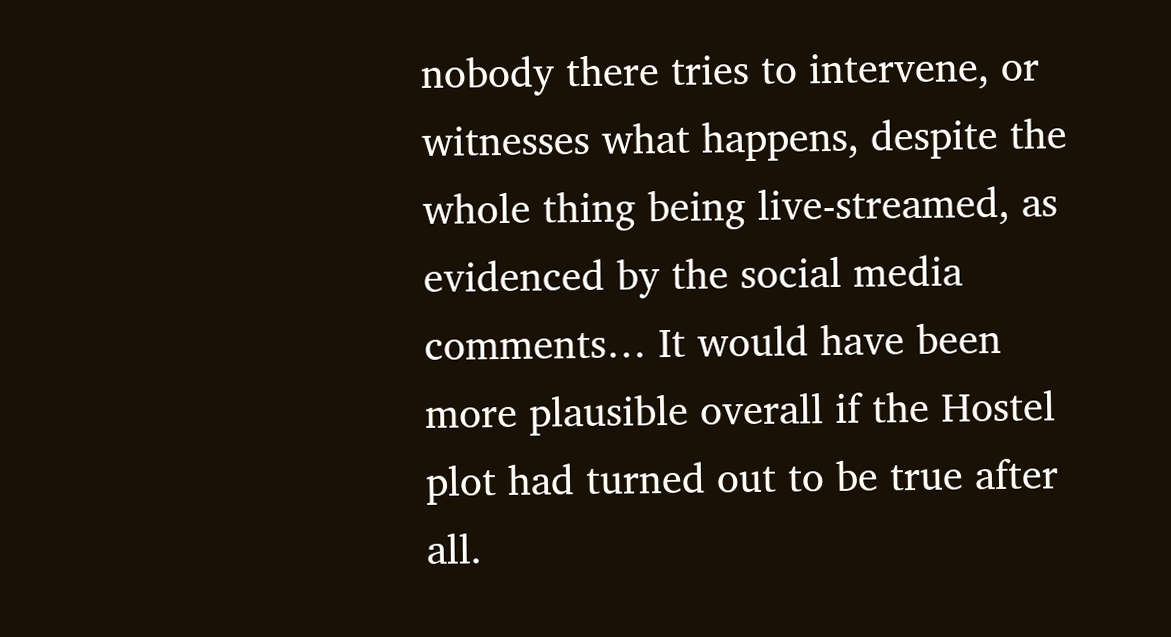nobody there tries to intervene, or witnesses what happens, despite the whole thing being live-streamed, as evidenced by the social media comments… It would have been more plausible overall if the Hostel plot had turned out to be true after all.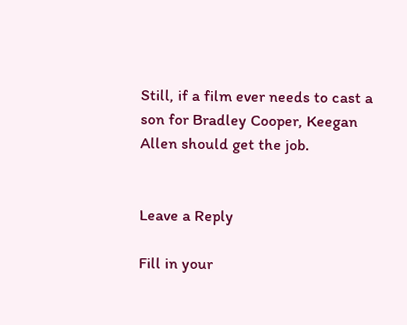Still, if a film ever needs to cast a son for Bradley Cooper, Keegan Allen should get the job.


Leave a Reply

Fill in your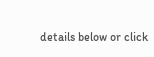details below or click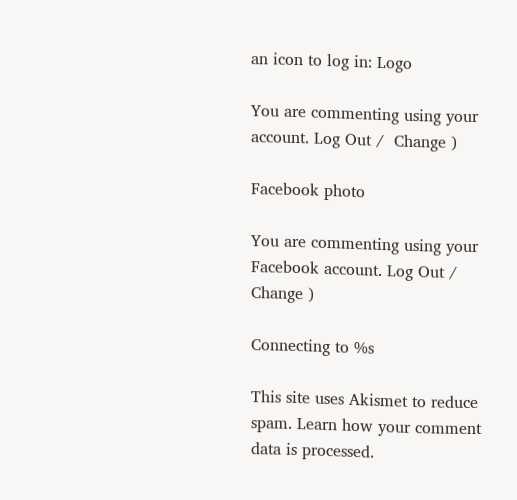an icon to log in: Logo

You are commenting using your account. Log Out /  Change )

Facebook photo

You are commenting using your Facebook account. Log Out /  Change )

Connecting to %s

This site uses Akismet to reduce spam. Learn how your comment data is processed.